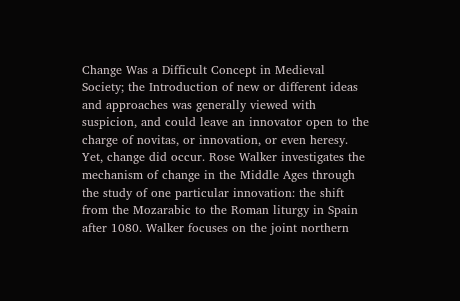Change Was a Difficult Concept in Medieval Society; the Introduction of new or different ideas and approaches was generally viewed with suspicion, and could leave an innovator open to the charge of novitas, or innovation, or even heresy. Yet, change did occur. Rose Walker investigates the mechanism of change in the Middle Ages through the study of one particular innovation: the shift from the Mozarabic to the Roman liturgy in Spain after 1080. Walker focuses on the joint northern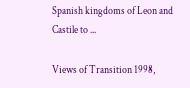Spanish kingdoms of Leon and Castile to ...

Views of Transition 1998,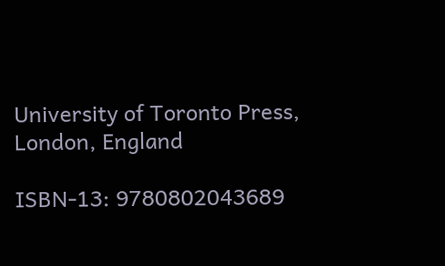University of Toronto Press, London, England

ISBN-13: 9780802043689